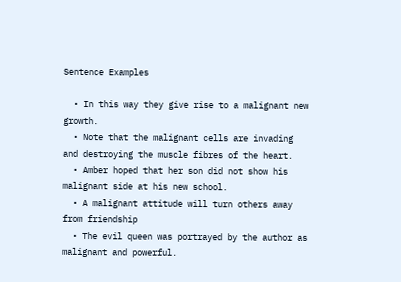Sentence Examples

  • In this way they give rise to a malignant new growth.
  • Note that the malignant cells are invading and destroying the muscle fibres of the heart.
  • Amber hoped that her son did not show his malignant side at his new school.
  • A malignant attitude will turn others away from friendship
  • The evil queen was portrayed by the author as malignant and powerful.